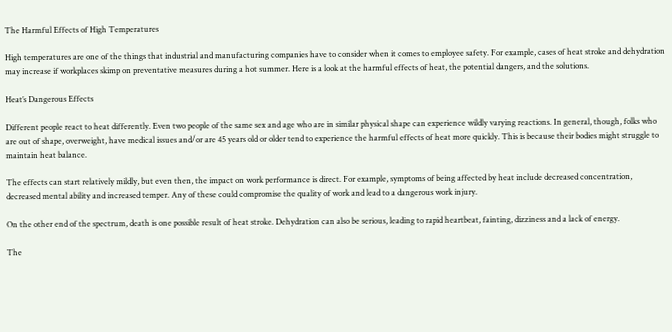The Harmful Effects of High Temperatures

High temperatures are one of the things that industrial and manufacturing companies have to consider when it comes to employee safety. For example, cases of heat stroke and dehydration may increase if workplaces skimp on preventative measures during a hot summer. Here is a look at the harmful effects of heat, the potential dangers, and the solutions.

Heat’s Dangerous Effects

Different people react to heat differently. Even two people of the same sex and age who are in similar physical shape can experience wildly varying reactions. In general, though, folks who are out of shape, overweight, have medical issues and/or are 45 years old or older tend to experience the harmful effects of heat more quickly. This is because their bodies might struggle to maintain heat balance.

The effects can start relatively mildly, but even then, the impact on work performance is direct. For example, symptoms of being affected by heat include decreased concentration, decreased mental ability and increased temper. Any of these could compromise the quality of work and lead to a dangerous work injury.

On the other end of the spectrum, death is one possible result of heat stroke. Dehydration can also be serious, leading to rapid heartbeat, fainting, dizziness and a lack of energy.

The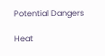Potential Dangers

Heat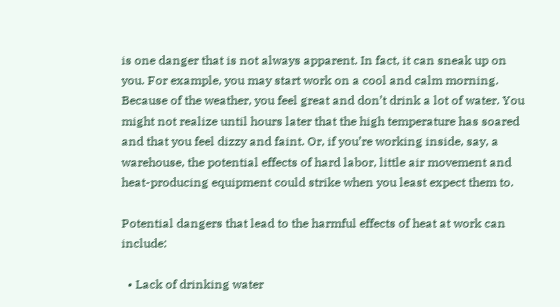is one danger that is not always apparent. In fact, it can sneak up on you. For example, you may start work on a cool and calm morning. Because of the weather, you feel great and don’t drink a lot of water. You might not realize until hours later that the high temperature has soared and that you feel dizzy and faint. Or, if you’re working inside, say, a warehouse, the potential effects of hard labor, little air movement and heat-producing equipment could strike when you least expect them to.

Potential dangers that lead to the harmful effects of heat at work can include:

  • Lack of drinking water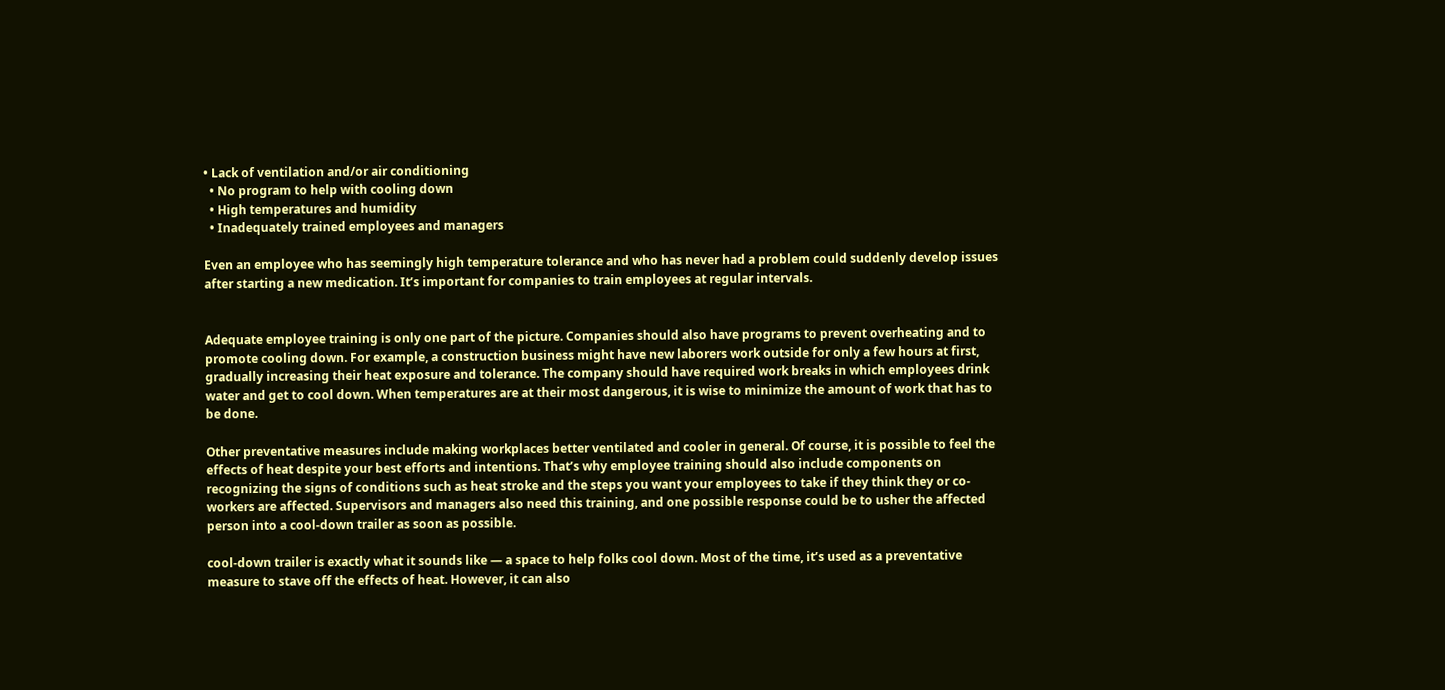• Lack of ventilation and/or air conditioning
  • No program to help with cooling down
  • High temperatures and humidity
  • Inadequately trained employees and managers

Even an employee who has seemingly high temperature tolerance and who has never had a problem could suddenly develop issues after starting a new medication. It’s important for companies to train employees at regular intervals.


Adequate employee training is only one part of the picture. Companies should also have programs to prevent overheating and to promote cooling down. For example, a construction business might have new laborers work outside for only a few hours at first, gradually increasing their heat exposure and tolerance. The company should have required work breaks in which employees drink water and get to cool down. When temperatures are at their most dangerous, it is wise to minimize the amount of work that has to be done.

Other preventative measures include making workplaces better ventilated and cooler in general. Of course, it is possible to feel the effects of heat despite your best efforts and intentions. That’s why employee training should also include components on recognizing the signs of conditions such as heat stroke and the steps you want your employees to take if they think they or co-workers are affected. Supervisors and managers also need this training, and one possible response could be to usher the affected person into a cool-down trailer as soon as possible.

cool-down trailer is exactly what it sounds like — a space to help folks cool down. Most of the time, it’s used as a preventative measure to stave off the effects of heat. However, it can also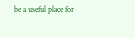be a useful place for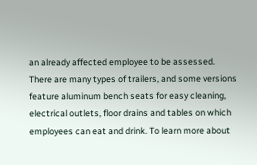an already affected employee to be assessed. There are many types of trailers, and some versions feature aluminum bench seats for easy cleaning, electrical outlets, floor drains and tables on which employees can eat and drink. To learn more about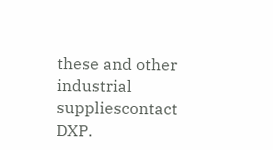these and other industrial suppliescontact DXP.